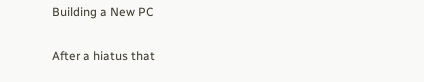Building a New PC

After a hiatus that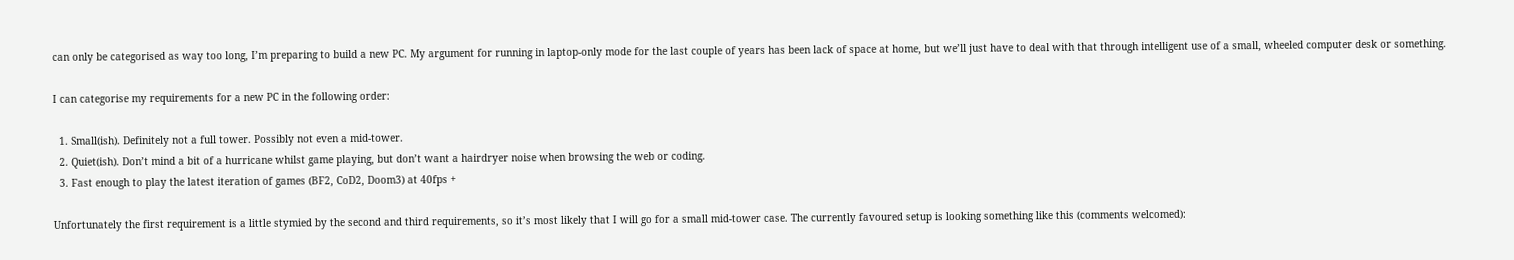can only be categorised as way too long, I’m preparing to build a new PC. My argument for running in laptop-only mode for the last couple of years has been lack of space at home, but we’ll just have to deal with that through intelligent use of a small, wheeled computer desk or something.

I can categorise my requirements for a new PC in the following order:

  1. Small(ish). Definitely not a full tower. Possibly not even a mid-tower.
  2. Quiet(ish). Don’t mind a bit of a hurricane whilst game playing, but don’t want a hairdryer noise when browsing the web or coding.
  3. Fast enough to play the latest iteration of games (BF2, CoD2, Doom3) at 40fps +

Unfortunately the first requirement is a little stymied by the second and third requirements, so it’s most likely that I will go for a small mid-tower case. The currently favoured setup is looking something like this (comments welcomed):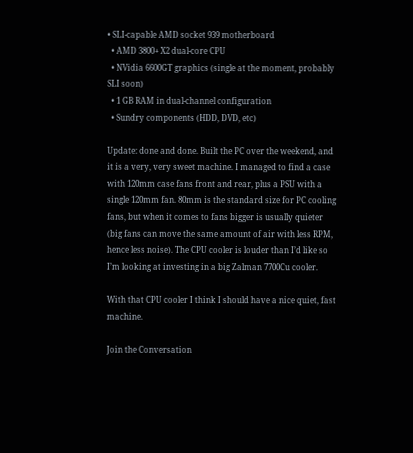• SLI-capable AMD socket 939 motherboard
  • AMD 3800+ X2 dual-core CPU
  • NVidia 6600GT graphics (single at the moment, probably SLI soon)
  • 1 GB RAM in dual-channel configuration
  • Sundry components (HDD, DVD, etc)

Update: done and done. Built the PC over the weekend, and it is a very, very sweet machine. I managed to find a case with 120mm case fans front and rear, plus a PSU with a single 120mm fan. 80mm is the standard size for PC cooling fans, but when it comes to fans bigger is usually quieter (big fans can move the same amount of air with less RPM, hence less noise). The CPU cooler is louder than I’d like so I’m looking at investing in a big Zalman 7700Cu cooler.

With that CPU cooler I think I should have a nice quiet, fast machine.

Join the Conversation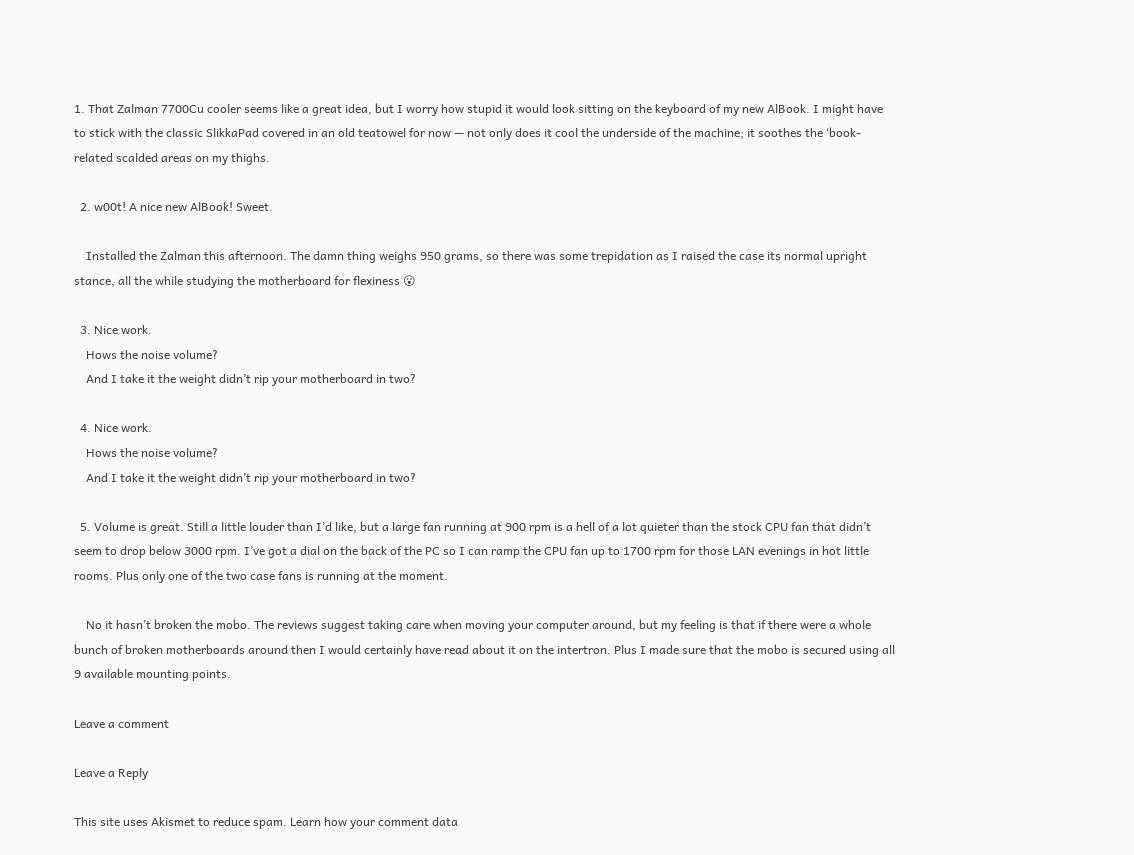1. That Zalman 7700Cu cooler seems like a great idea, but I worry how stupid it would look sitting on the keyboard of my new AlBook. I might have to stick with the classic SlikkaPad covered in an old teatowel for now — not only does it cool the underside of the machine; it soothes the ‘book-related scalded areas on my thighs.

  2. w00t! A nice new AlBook! Sweet.

    Installed the Zalman this afternoon. The damn thing weighs 950 grams, so there was some trepidation as I raised the case its normal upright stance, all the while studying the motherboard for flexiness 😮

  3. Nice work.
    Hows the noise volume?
    And I take it the weight didn’t rip your motherboard in two?

  4. Nice work.
    Hows the noise volume?
    And I take it the weight didn’t rip your motherboard in two?

  5. Volume is great. Still a little louder than I’d like, but a large fan running at 900 rpm is a hell of a lot quieter than the stock CPU fan that didn’t seem to drop below 3000 rpm. I’ve got a dial on the back of the PC so I can ramp the CPU fan up to 1700 rpm for those LAN evenings in hot little rooms. Plus only one of the two case fans is running at the moment.

    No it hasn’t broken the mobo. The reviews suggest taking care when moving your computer around, but my feeling is that if there were a whole bunch of broken motherboards around then I would certainly have read about it on the intertron. Plus I made sure that the mobo is secured using all 9 available mounting points.

Leave a comment

Leave a Reply

This site uses Akismet to reduce spam. Learn how your comment data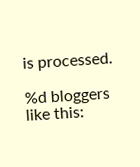is processed.

%d bloggers like this: